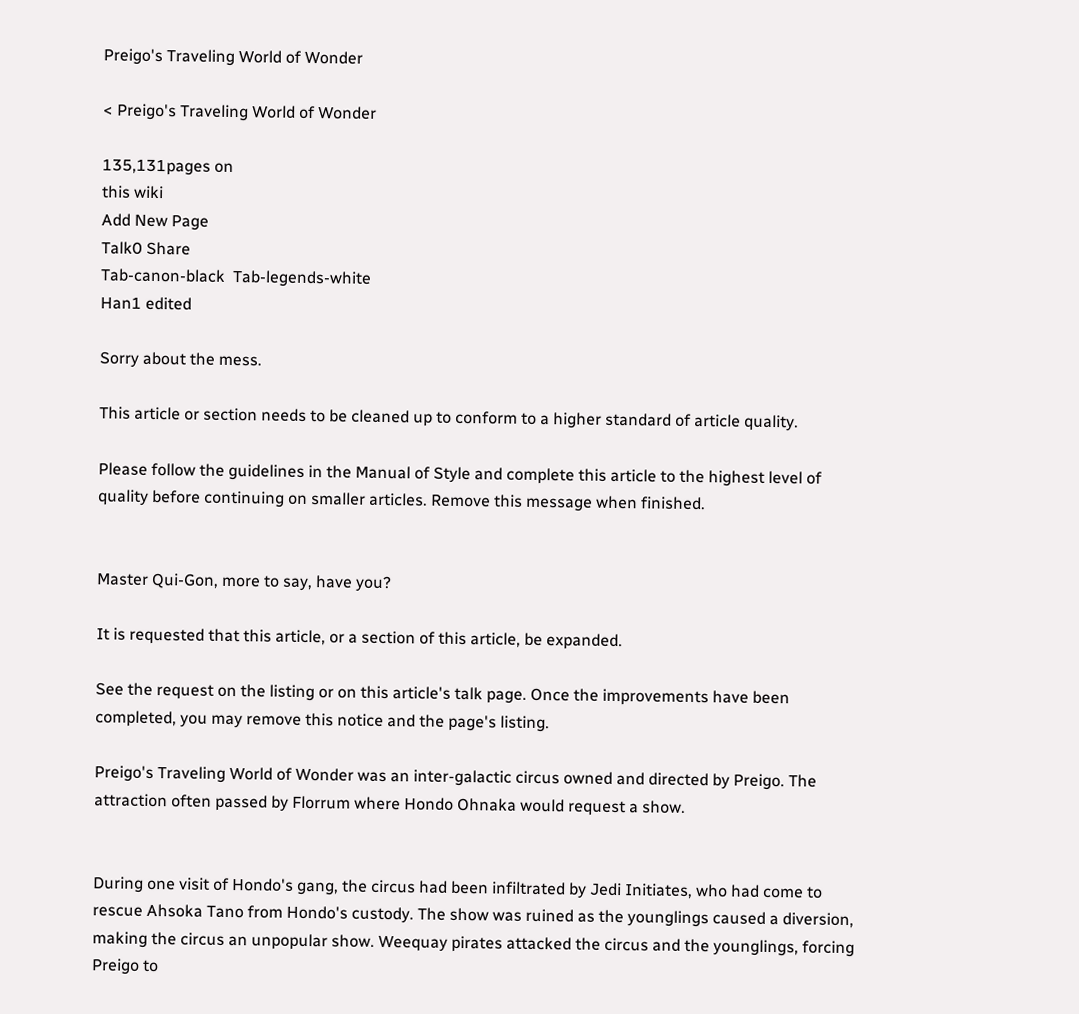Preigo's Traveling World of Wonder

< Preigo's Traveling World of Wonder

135,131pages on
this wiki
Add New Page
Talk0 Share
Tab-canon-black  Tab-legends-white
Han1 edited

Sorry about the mess.

This article or section needs to be cleaned up to conform to a higher standard of article quality.

Please follow the guidelines in the Manual of Style and complete this article to the highest level of quality before continuing on smaller articles. Remove this message when finished.


Master Qui-Gon, more to say, have you?

It is requested that this article, or a section of this article, be expanded.

See the request on the listing or on this article's talk page. Once the improvements have been completed, you may remove this notice and the page's listing.

Preigo's Traveling World of Wonder was an inter-galactic circus owned and directed by Preigo. The attraction often passed by Florrum where Hondo Ohnaka would request a show.


During one visit of Hondo's gang, the circus had been infiltrated by Jedi Initiates, who had come to rescue Ahsoka Tano from Hondo's custody. The show was ruined as the younglings caused a diversion, making the circus an unpopular show. Weequay pirates attacked the circus and the younglings, forcing Preigo to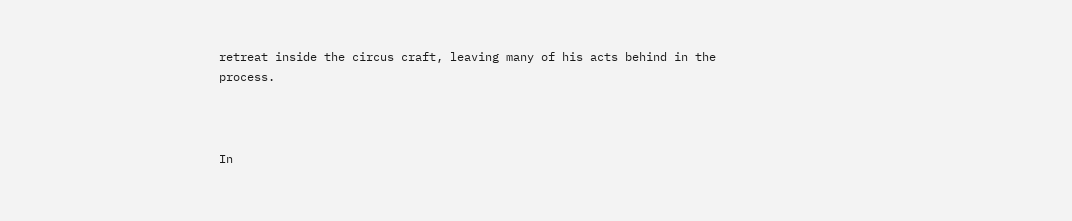retreat inside the circus craft, leaving many of his acts behind in the process.



In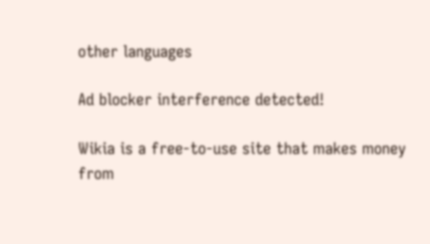other languages

Ad blocker interference detected!

Wikia is a free-to-use site that makes money from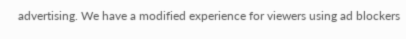advertising. We have a modified experience for viewers using ad blockers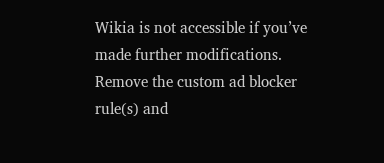Wikia is not accessible if you’ve made further modifications. Remove the custom ad blocker rule(s) and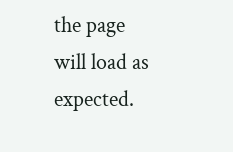the page will load as expected.